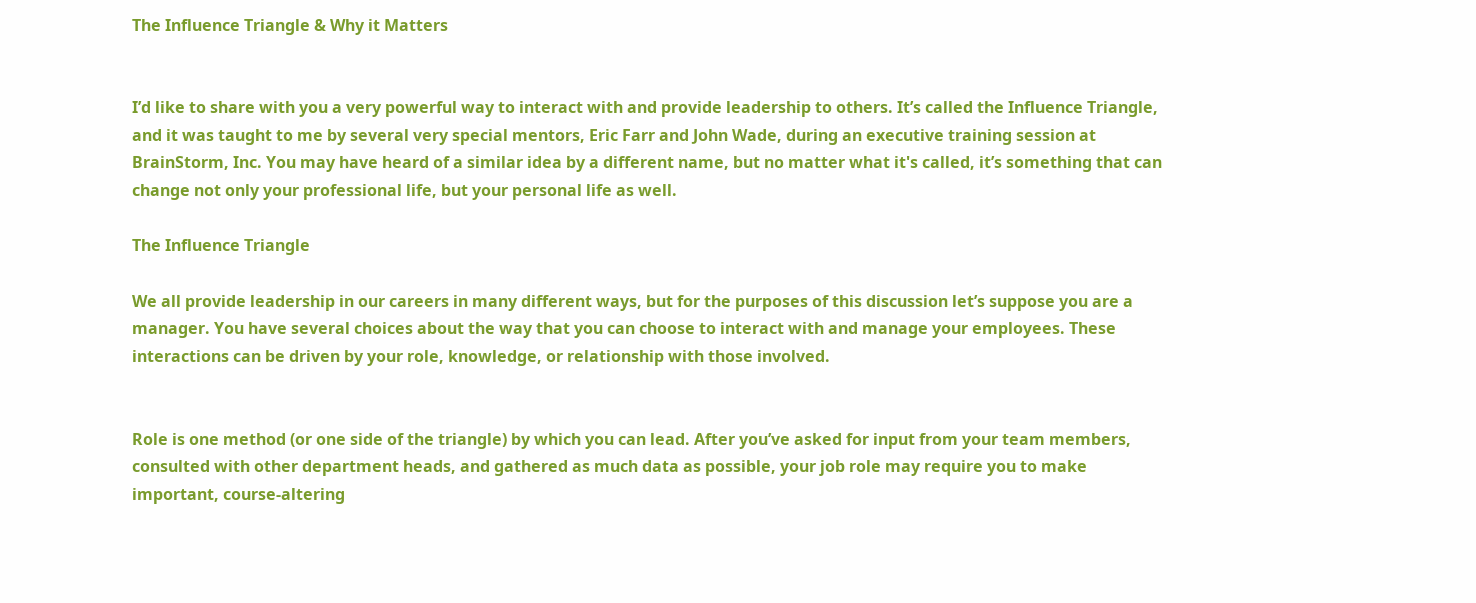The Influence Triangle & Why it Matters


I’d like to share with you a very powerful way to interact with and provide leadership to others. It’s called the Influence Triangle, and it was taught to me by several very special mentors, Eric Farr and John Wade, during an executive training session at BrainStorm, Inc. You may have heard of a similar idea by a different name, but no matter what it's called, it’s something that can change not only your professional life, but your personal life as well.

The Influence Triangle

We all provide leadership in our careers in many different ways, but for the purposes of this discussion let’s suppose you are a manager. You have several choices about the way that you can choose to interact with and manage your employees. These interactions can be driven by your role, knowledge, or relationship with those involved.


Role is one method (or one side of the triangle) by which you can lead. After you’ve asked for input from your team members, consulted with other department heads, and gathered as much data as possible, your job role may require you to make important, course-altering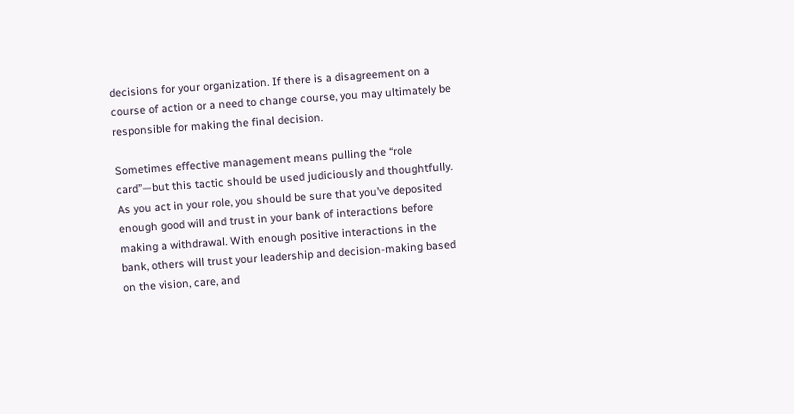decisions for your organization. If there is a disagreement on a course of action or a need to change course, you may ultimately be responsible for making the final decision.

Sometimes effective management means pulling the “role card”—but this tactic should be used judiciously and thoughtfully. As you act in your role, you should be sure that you’ve deposited enough good will and trust in your bank of interactions before making a withdrawal. With enough positive interactions in the bank, others will trust your leadership and decision-making based on the vision, care, and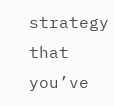strategy that you’ve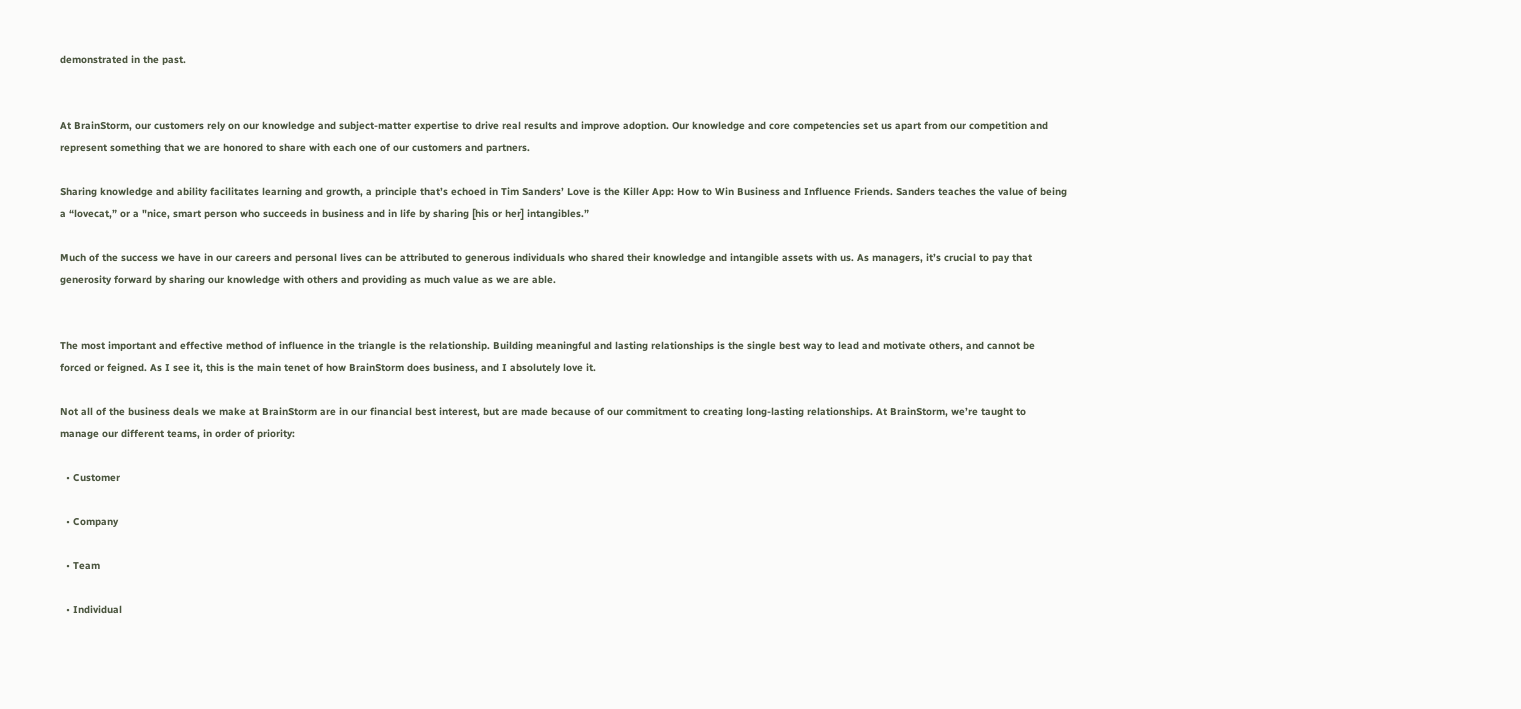demonstrated in the past.


At BrainStorm, our customers rely on our knowledge and subject-matter expertise to drive real results and improve adoption. Our knowledge and core competencies set us apart from our competition and represent something that we are honored to share with each one of our customers and partners.

Sharing knowledge and ability facilitates learning and growth, a principle that’s echoed in Tim Sanders’ Love is the Killer App: How to Win Business and Influence Friends. Sanders teaches the value of being a “lovecat,” or a "nice, smart person who succeeds in business and in life by sharing [his or her] intangibles.”

Much of the success we have in our careers and personal lives can be attributed to generous individuals who shared their knowledge and intangible assets with us. As managers, it’s crucial to pay that generosity forward by sharing our knowledge with others and providing as much value as we are able.


The most important and effective method of influence in the triangle is the relationship. Building meaningful and lasting relationships is the single best way to lead and motivate others, and cannot be forced or feigned. As I see it, this is the main tenet of how BrainStorm does business, and I absolutely love it.

Not all of the business deals we make at BrainStorm are in our financial best interest, but are made because of our commitment to creating long-lasting relationships. At BrainStorm, we’re taught to manage our different teams, in order of priority:

  • Customer

  • Company

  • Team

  • Individual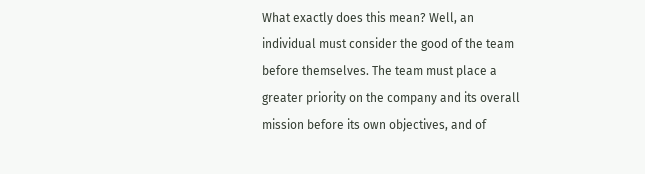What exactly does this mean? Well, an individual must consider the good of the team before themselves. The team must place a greater priority on the company and its overall mission before its own objectives, and of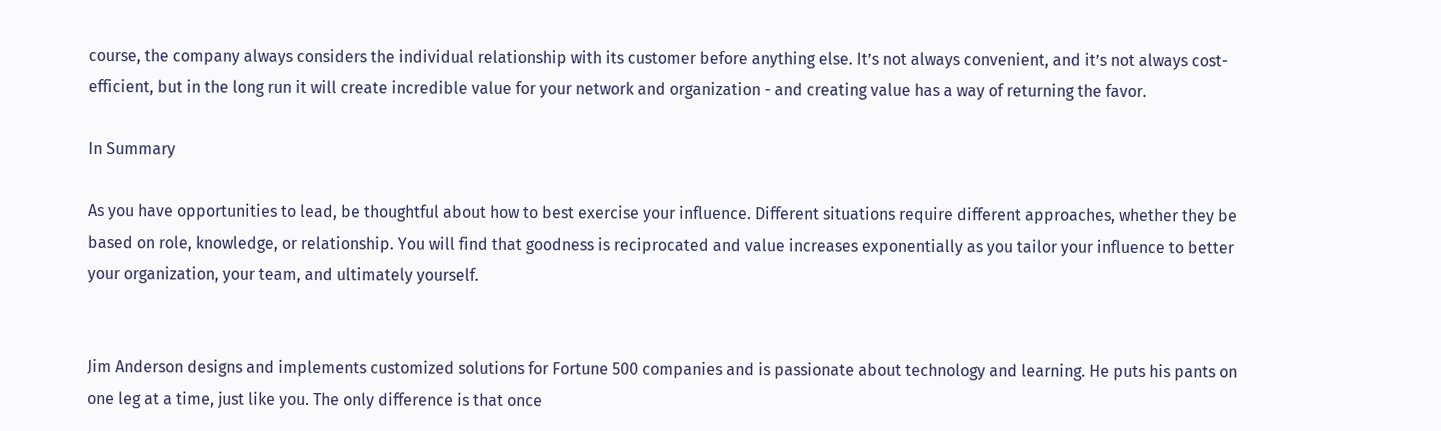course, the company always considers the individual relationship with its customer before anything else. It’s not always convenient, and it’s not always cost-efficient, but in the long run it will create incredible value for your network and organization - and creating value has a way of returning the favor.

In Summary

As you have opportunities to lead, be thoughtful about how to best exercise your influence. Different situations require different approaches, whether they be based on role, knowledge, or relationship. You will find that goodness is reciprocated and value increases exponentially as you tailor your influence to better your organization, your team, and ultimately yourself.


Jim Anderson designs and implements customized solutions for Fortune 500 companies and is passionate about technology and learning. He puts his pants on one leg at a time, just like you. The only difference is that once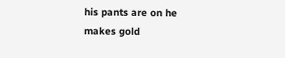his pants are on he makes gold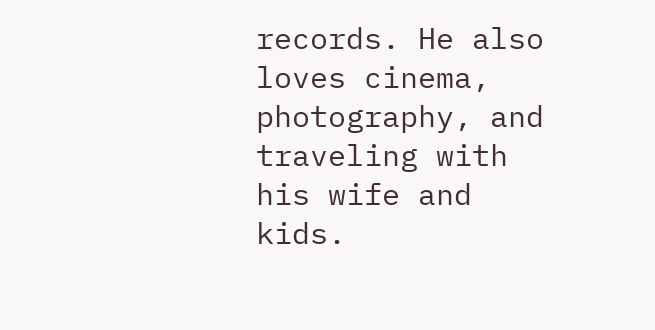records. He also loves cinema, photography, and traveling with his wife and kids.